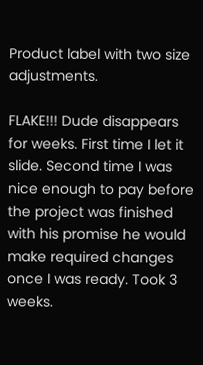Product label with two size adjustments.

FLAKE!!! Dude disappears for weeks. First time I let it slide. Second time I was nice enough to pay before the project was finished with his promise he would make required changes once I was ready. Took 3 weeks.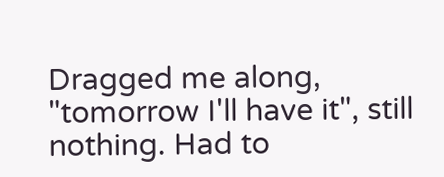Dragged me along, "tomorrow I'll have it", still nothing. Had to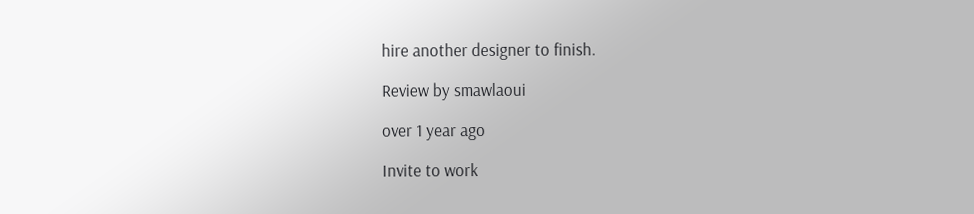hire another designer to finish.

Review by smawlaoui

over 1 year ago

Invite to work